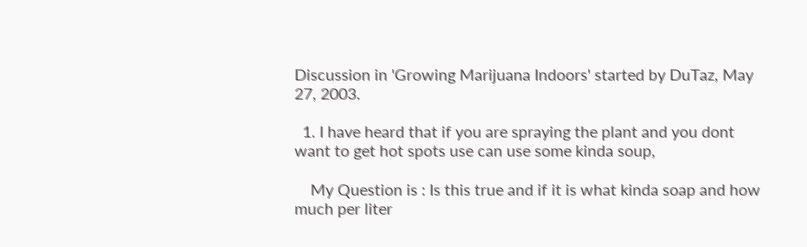Discussion in 'Growing Marijuana Indoors' started by DuTaz, May 27, 2003.

  1. I have heard that if you are spraying the plant and you dont want to get hot spots use can use some kinda soup,

    My Question is : Is this true and if it is what kinda soap and how much per liter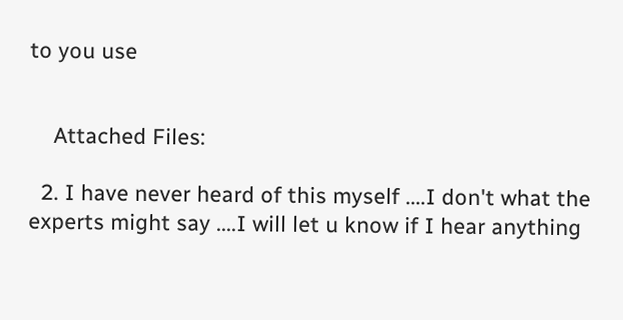to you use


    Attached Files:

  2. I have never heard of this myself ....I don't what the experts might say ....I will let u know if I hear anything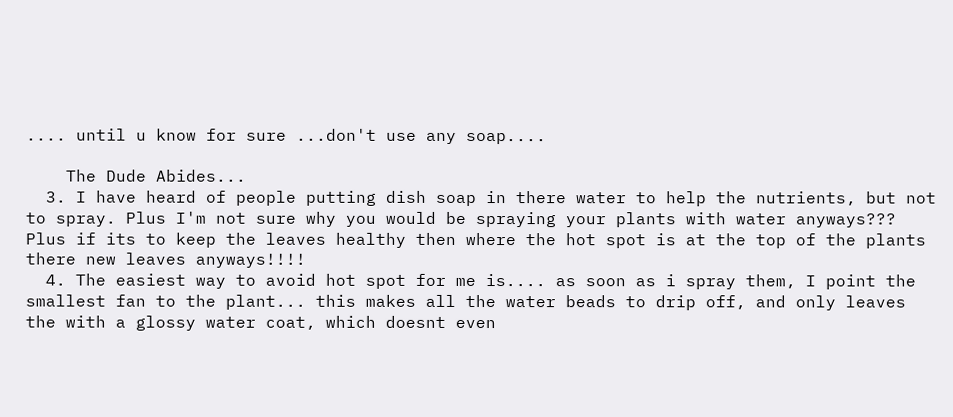.... until u know for sure ...don't use any soap....

    The Dude Abides...
  3. I have heard of people putting dish soap in there water to help the nutrients, but not to spray. Plus I'm not sure why you would be spraying your plants with water anyways??? Plus if its to keep the leaves healthy then where the hot spot is at the top of the plants there new leaves anyways!!!!
  4. The easiest way to avoid hot spot for me is.... as soon as i spray them, I point the smallest fan to the plant... this makes all the water beads to drip off, and only leaves the with a glossy water coat, which doesnt even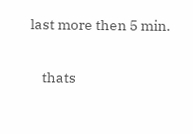last more then 5 min.

    thats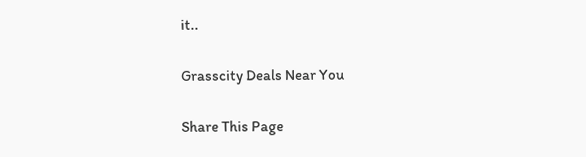it..


Grasscity Deals Near You


Share This Page